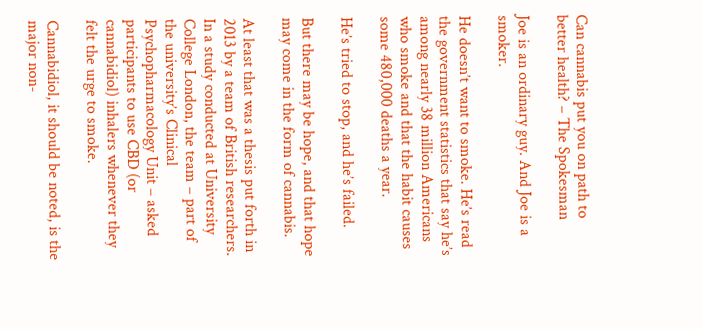Can cannabis put you on path to better health? – The Spokesman

Joe is an ordinary guy. And Joe is a smoker.

He doesn’t want to smoke. He’s read the government statistics that say he’s among nearly 38 million Americans who smoke and that the habit causes some 480,000 deaths a year.

He’s tried to stop, and he’s failed.

But there may be hope, and that hope may come in the form of cannabis.

At least that was a thesis put forth in 2013 by a team of British researchers. In a study conducted at University College London, the team – part of the university’s Clinical Psychopharmacology Unit – asked participants to use CBD (or cannabidiol) inhalers whenever they felt the urge to smoke.

Cannabidiol, it should be noted, is the major non-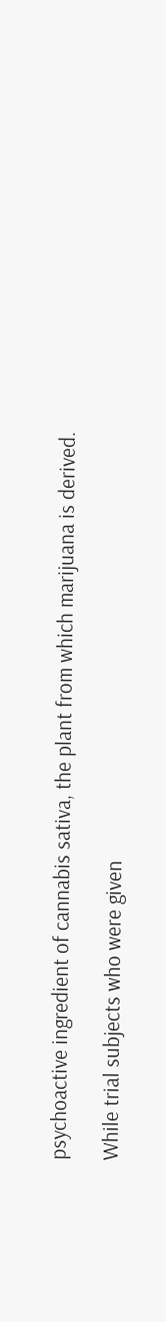psychoactive ingredient of cannabis sativa, the plant from which marijuana is derived.

While trial subjects who were given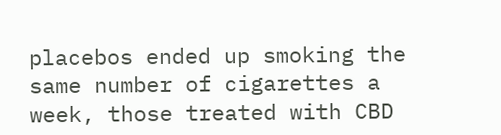placebos ended up smoking the same number of cigarettes a week, those treated with CBD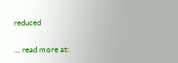reduced

... read more at: